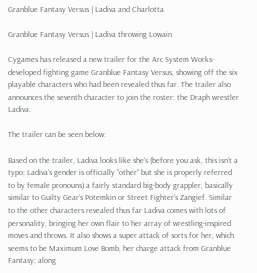Granblue Fantasy Versus | Ladiva and Charlotta

Granblue Fantasy Versus | Ladiva throwing Lowain

Cygames has released a new trailer for the Arc System Works-developed fighting game Granblue Fantasy Versus, showing off the six playable characters who had been revealed thus far. The trailer also announces the seventh character to join the roster: the Draph wrestler Ladiva.

The trailer can be seen below:

Based on the trailer, Ladiva looks like she’s (before you ask, this isn’t a typo; Ladiva’s gender is officially “other” but she is properly referred to by female pronouns) a fairly standard big-body grappler, basically similar to Guilty Gear’s Potemkin or Street Fighter’s Zangief. Similar to the other characters revealed thus far Ladiva comes with lots of personality, bringing her own flair to her array of wrestling-inspired moves and throws. It also shows a super attack of sorts for her, which seems to be Maximum Love Bomb, her charge attack from Granblue Fantasy; along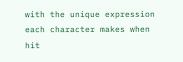with the unique expression each character makes when hit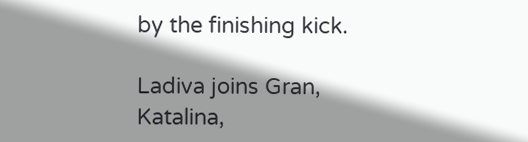by the finishing kick.

Ladiva joins Gran, Katalina,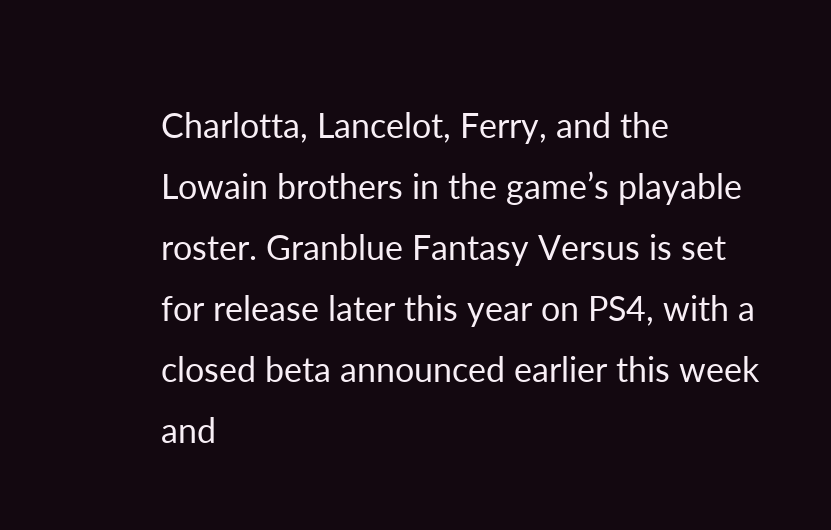Charlotta, Lancelot, Ferry, and the Lowain brothers in the game’s playable roster. Granblue Fantasy Versus is set for release later this year on PS4, with a closed beta announced earlier this week and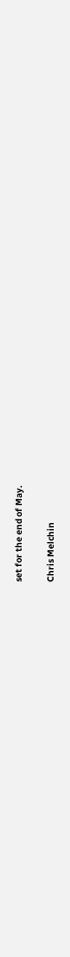set for the end of May.

Chris Melchin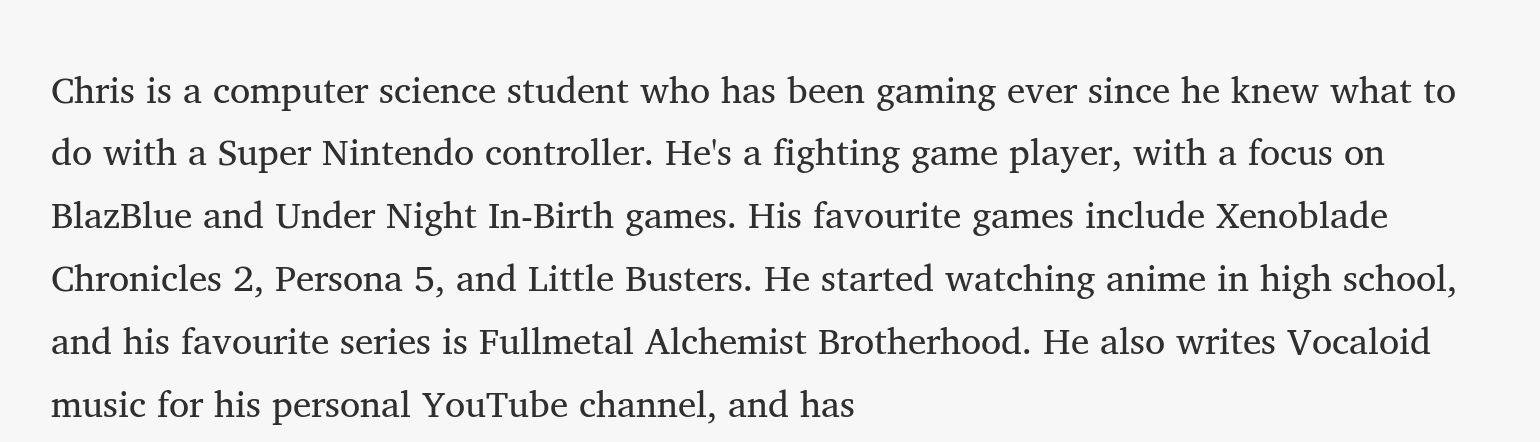Chris is a computer science student who has been gaming ever since he knew what to do with a Super Nintendo controller. He's a fighting game player, with a focus on BlazBlue and Under Night In-Birth games. His favourite games include Xenoblade Chronicles 2, Persona 5, and Little Busters. He started watching anime in high school, and his favourite series is Fullmetal Alchemist Brotherhood. He also writes Vocaloid music for his personal YouTube channel, and has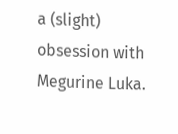a (slight) obsession with Megurine Luka.